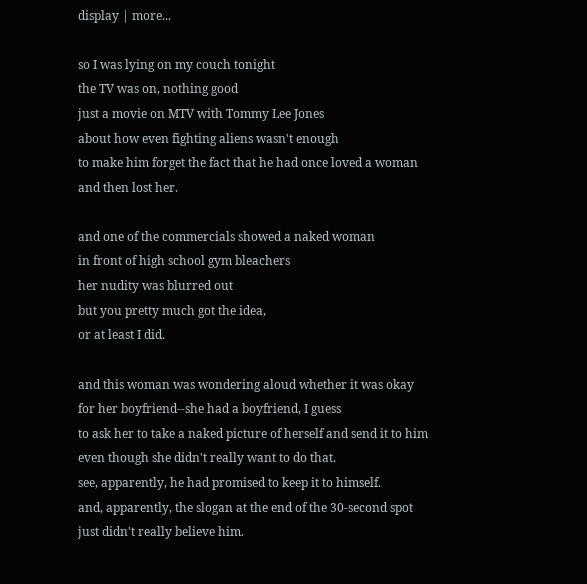display | more...

so I was lying on my couch tonight
the TV was on, nothing good
just a movie on MTV with Tommy Lee Jones
about how even fighting aliens wasn't enough
to make him forget the fact that he had once loved a woman
and then lost her.

and one of the commercials showed a naked woman
in front of high school gym bleachers
her nudity was blurred out
but you pretty much got the idea,
or at least I did.

and this woman was wondering aloud whether it was okay
for her boyfriend--she had a boyfriend, I guess
to ask her to take a naked picture of herself and send it to him
even though she didn't really want to do that.
see, apparently, he had promised to keep it to himself.
and, apparently, the slogan at the end of the 30-second spot
just didn't really believe him.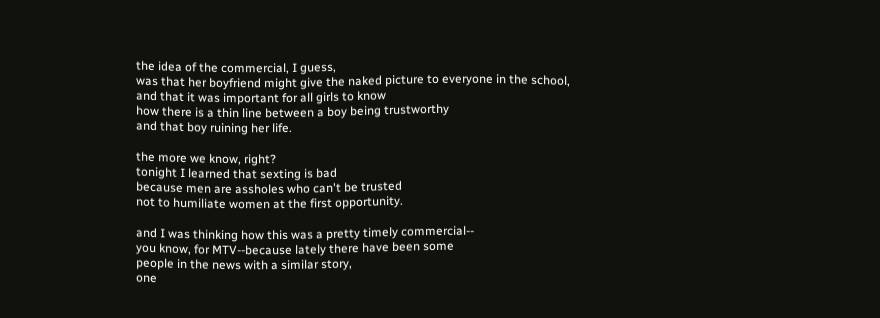the idea of the commercial, I guess,
was that her boyfriend might give the naked picture to everyone in the school,
and that it was important for all girls to know
how there is a thin line between a boy being trustworthy
and that boy ruining her life.

the more we know, right?
tonight I learned that sexting is bad
because men are assholes who can't be trusted
not to humiliate women at the first opportunity.

and I was thinking how this was a pretty timely commercial--
you know, for MTV--because lately there have been some
people in the news with a similar story,
one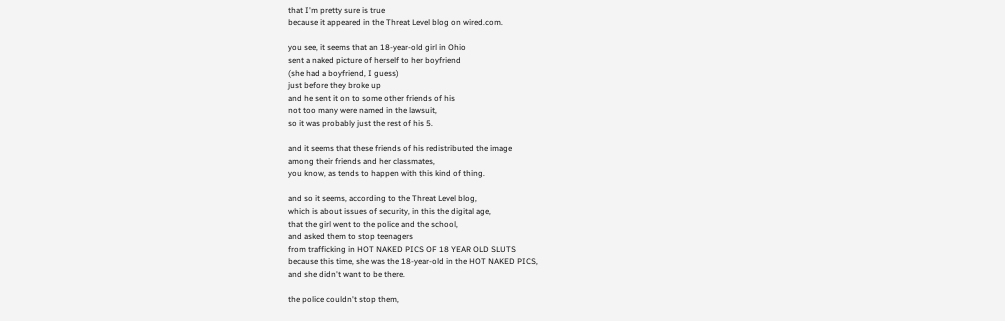that I'm pretty sure is true
because it appeared in the Threat Level blog on wired.com.

you see, it seems that an 18-year-old girl in Ohio
sent a naked picture of herself to her boyfriend
(she had a boyfriend, I guess)
just before they broke up
and he sent it on to some other friends of his
not too many were named in the lawsuit,
so it was probably just the rest of his 5.

and it seems that these friends of his redistributed the image
among their friends and her classmates,
you know, as tends to happen with this kind of thing.

and so it seems, according to the Threat Level blog,
which is about issues of security, in this the digital age,
that the girl went to the police and the school,
and asked them to stop teenagers
from trafficking in HOT NAKED PICS OF 18 YEAR OLD SLUTS
because this time, she was the 18-year-old in the HOT NAKED PICS,
and she didn't want to be there.

the police couldn't stop them,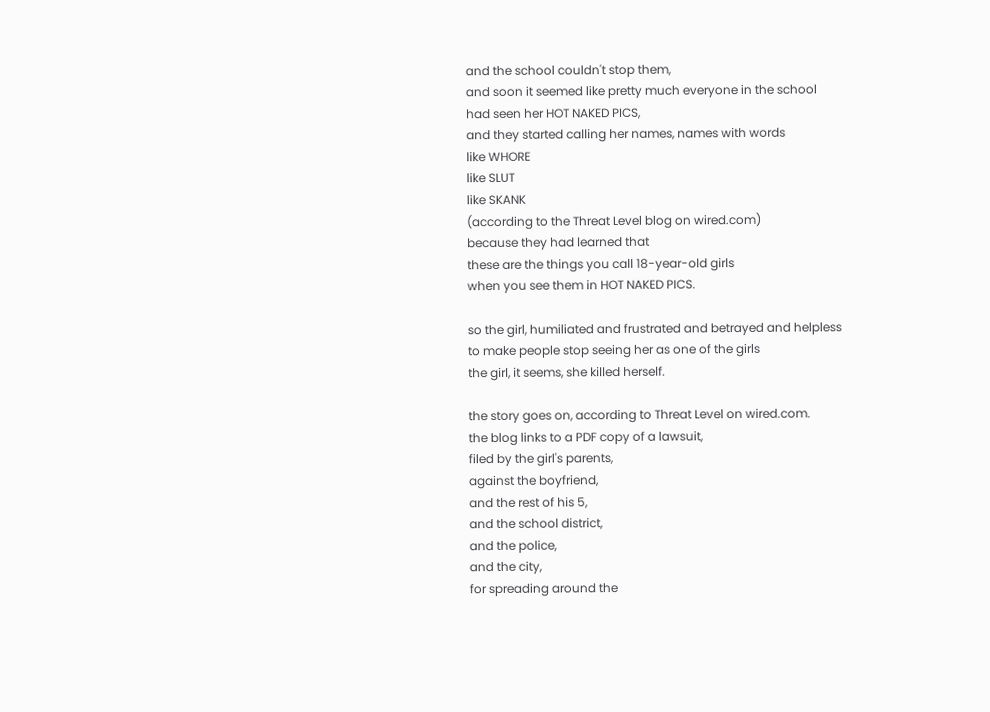and the school couldn't stop them,
and soon it seemed like pretty much everyone in the school
had seen her HOT NAKED PICS,
and they started calling her names, names with words
like WHORE
like SLUT
like SKANK
(according to the Threat Level blog on wired.com)
because they had learned that
these are the things you call 18-year-old girls
when you see them in HOT NAKED PICS.

so the girl, humiliated and frustrated and betrayed and helpless
to make people stop seeing her as one of the girls
the girl, it seems, she killed herself.

the story goes on, according to Threat Level on wired.com.
the blog links to a PDF copy of a lawsuit,
filed by the girl's parents,
against the boyfriend,
and the rest of his 5,
and the school district,
and the police,
and the city,
for spreading around the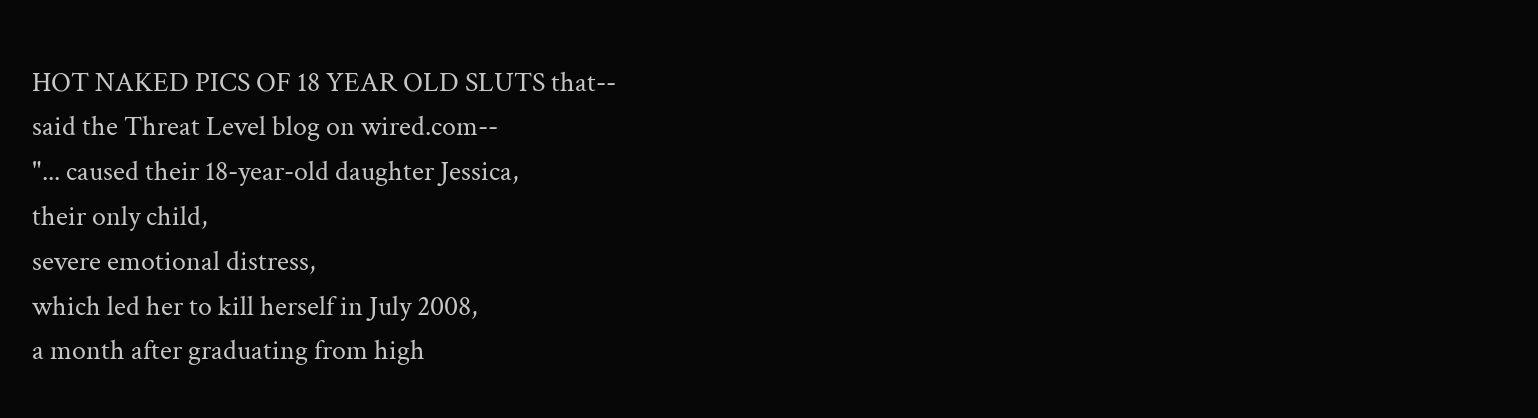HOT NAKED PICS OF 18 YEAR OLD SLUTS that--
said the Threat Level blog on wired.com--
"... caused their 18-year-old daughter Jessica,
their only child,
severe emotional distress,
which led her to kill herself in July 2008,
a month after graduating from high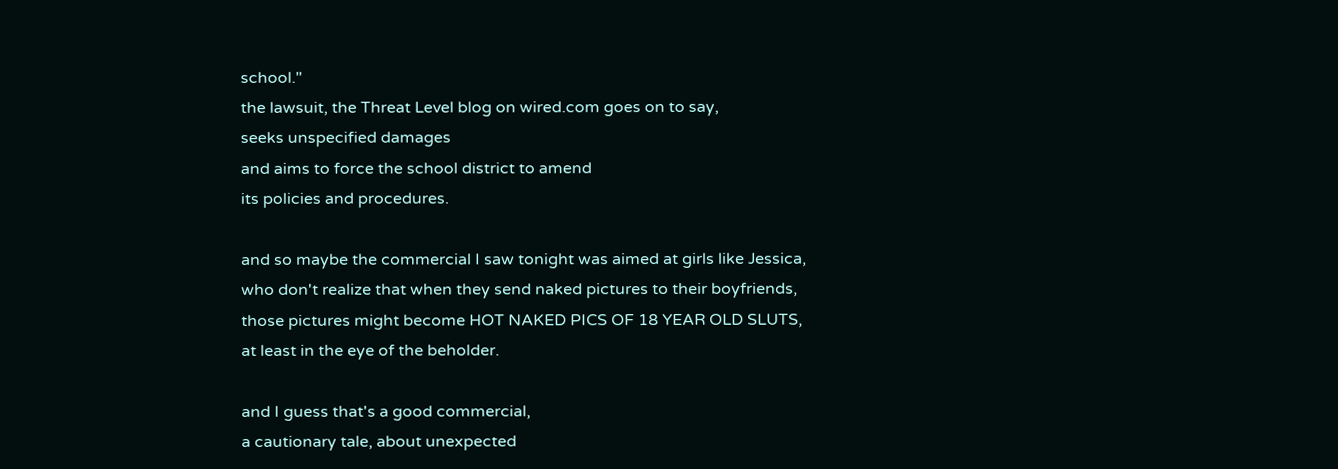school."
the lawsuit, the Threat Level blog on wired.com goes on to say,
seeks unspecified damages
and aims to force the school district to amend
its policies and procedures.

and so maybe the commercial I saw tonight was aimed at girls like Jessica,
who don't realize that when they send naked pictures to their boyfriends,
those pictures might become HOT NAKED PICS OF 18 YEAR OLD SLUTS,
at least in the eye of the beholder.

and I guess that's a good commercial,
a cautionary tale, about unexpected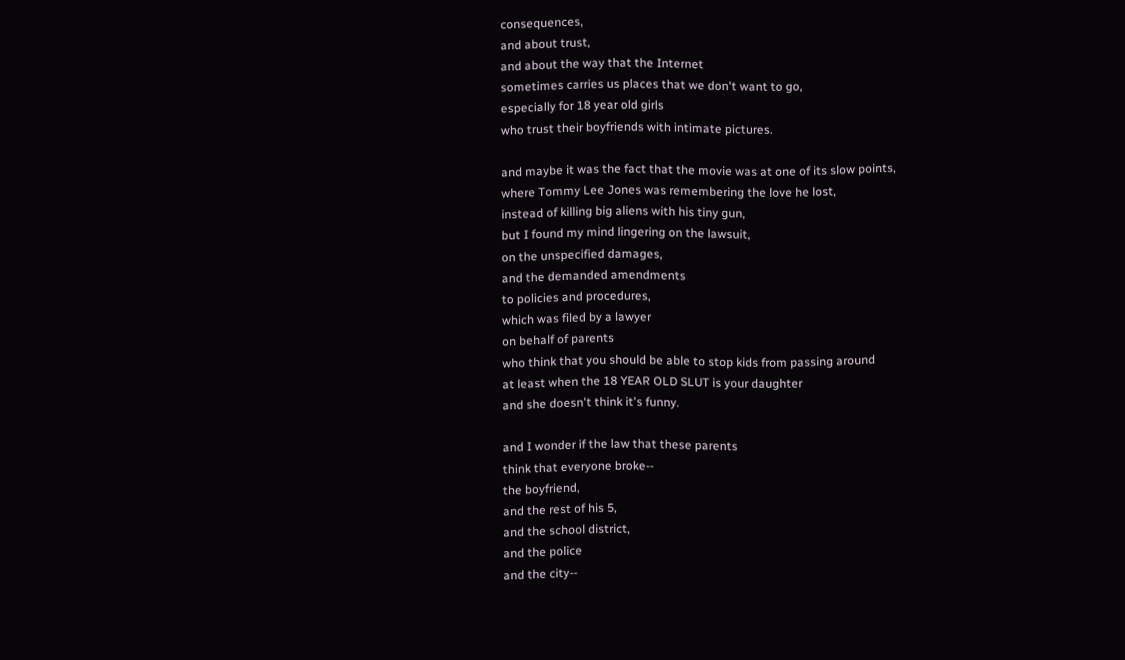consequences,
and about trust,
and about the way that the Internet
sometimes carries us places that we don't want to go,
especially for 18 year old girls
who trust their boyfriends with intimate pictures.

and maybe it was the fact that the movie was at one of its slow points,
where Tommy Lee Jones was remembering the love he lost,
instead of killing big aliens with his tiny gun,
but I found my mind lingering on the lawsuit,
on the unspecified damages,
and the demanded amendments
to policies and procedures,
which was filed by a lawyer
on behalf of parents
who think that you should be able to stop kids from passing around
at least when the 18 YEAR OLD SLUT is your daughter
and she doesn't think it's funny.

and I wonder if the law that these parents
think that everyone broke--
the boyfriend,
and the rest of his 5,
and the school district,
and the police
and the city--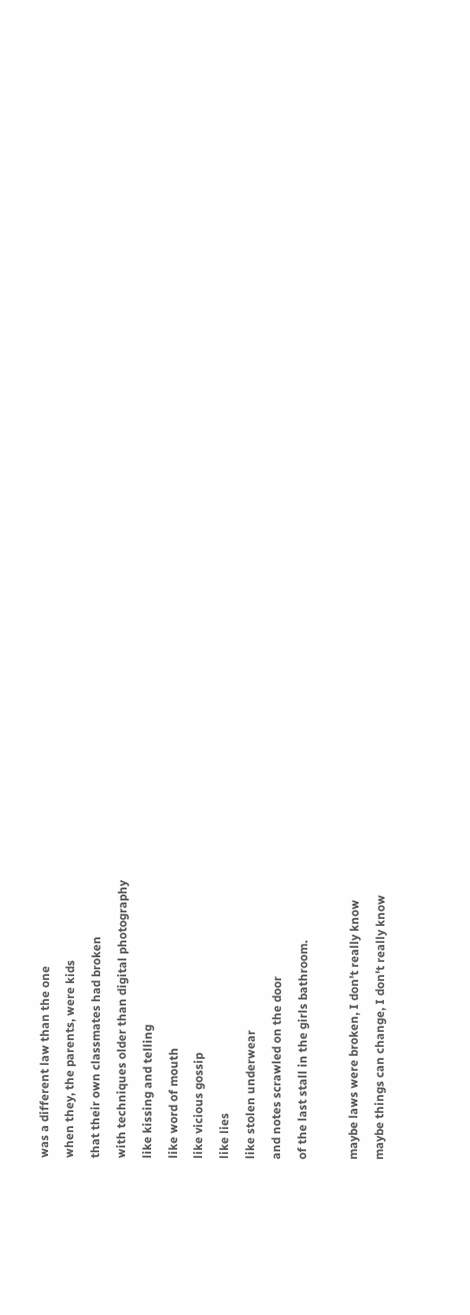was a different law than the one
when they, the parents, were kids
that their own classmates had broken
with techniques older than digital photography
like kissing and telling
like word of mouth
like vicious gossip
like lies
like stolen underwear
and notes scrawled on the door
of the last stall in the girls bathroom.

maybe laws were broken, I don't really know
maybe things can change, I don't really know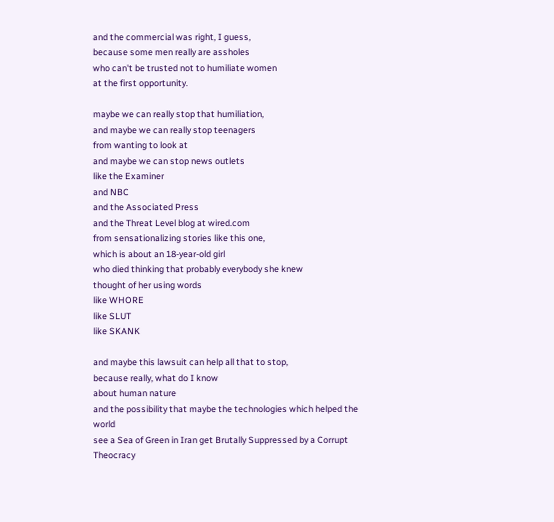and the commercial was right, I guess,
because some men really are assholes
who can't be trusted not to humiliate women
at the first opportunity.

maybe we can really stop that humiliation,
and maybe we can really stop teenagers
from wanting to look at
and maybe we can stop news outlets
like the Examiner
and NBC
and the Associated Press
and the Threat Level blog at wired.com
from sensationalizing stories like this one,
which is about an 18-year-old girl
who died thinking that probably everybody she knew
thought of her using words
like WHORE
like SLUT
like SKANK

and maybe this lawsuit can help all that to stop,
because really, what do I know
about human nature
and the possibility that maybe the technologies which helped the world
see a Sea of Green in Iran get Brutally Suppressed by a Corrupt Theocracy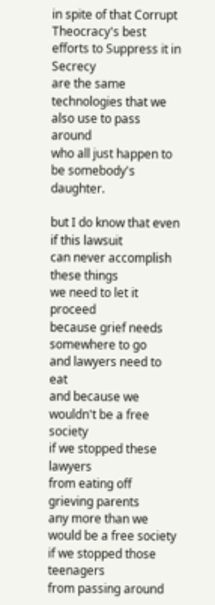in spite of that Corrupt Theocracy's best efforts to Suppress it in Secrecy
are the same technologies that we also use to pass around
who all just happen to be somebody's daughter.

but I do know that even if this lawsuit
can never accomplish these things
we need to let it proceed
because grief needs somewhere to go
and lawyers need to eat
and because we wouldn't be a free society
if we stopped these lawyers
from eating off grieving parents
any more than we would be a free society
if we stopped those teenagers
from passing around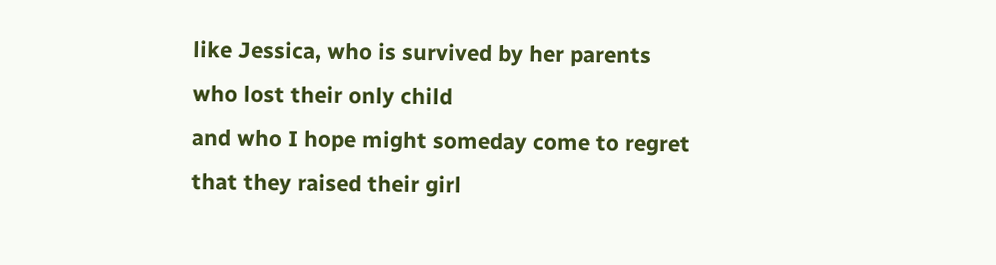like Jessica, who is survived by her parents
who lost their only child
and who I hope might someday come to regret
that they raised their girl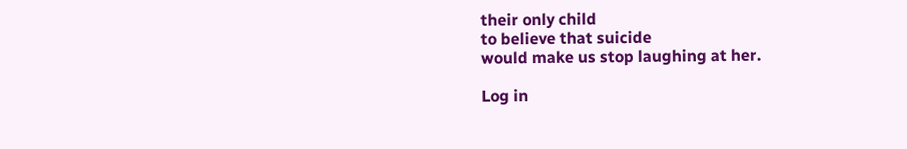their only child
to believe that suicide
would make us stop laughing at her.

Log in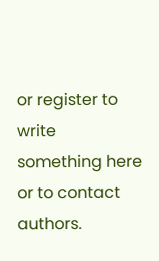or register to write something here or to contact authors.